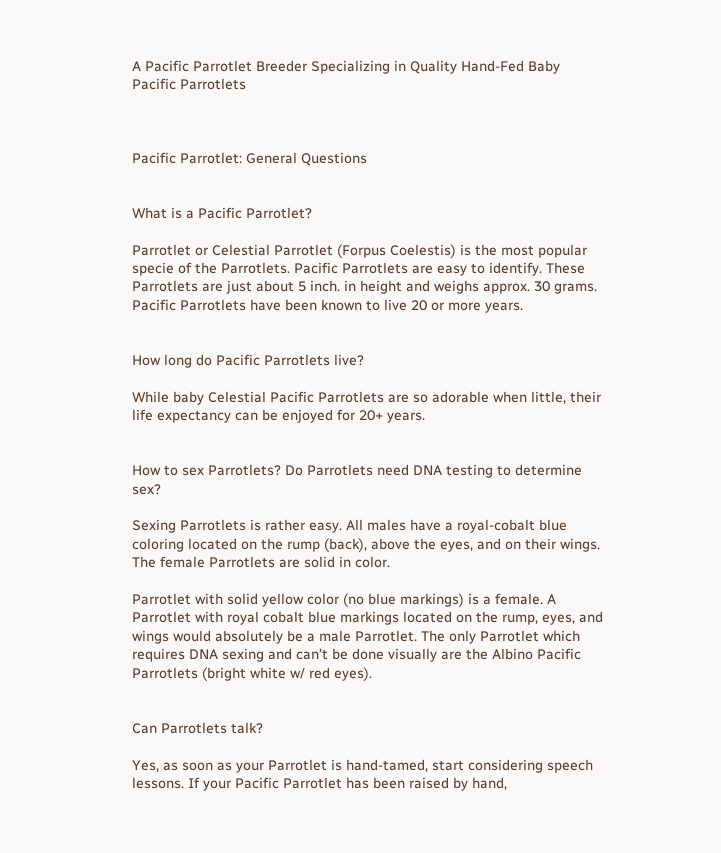A Pacific Parrotlet Breeder Specializing in Quality Hand-Fed Baby Pacific Parrotlets



Pacific Parrotlet: General Questions


What is a Pacific Parrotlet?

Parrotlet or Celestial Parrotlet (Forpus Coelestis) is the most popular specie of the Parrotlets. Pacific Parrotlets are easy to identify. These Parrotlets are just about 5 inch. in height and weighs approx. 30 grams. Pacific Parrotlets have been known to live 20 or more years.


How long do Pacific Parrotlets live?

While baby Celestial Pacific Parrotlets are so adorable when little, their life expectancy can be enjoyed for 20+ years.


How to sex Parrotlets? Do Parrotlets need DNA testing to determine sex?

Sexing Parrotlets is rather easy. All males have a royal-cobalt blue coloring located on the rump (back), above the eyes, and on their wings. The female Parrotlets are solid in color.

Parrotlet with solid yellow color (no blue markings) is a female. A Parrotlet with royal cobalt blue markings located on the rump, eyes, and wings would absolutely be a male Parrotlet. The only Parrotlet which requires DNA sexing and can’t be done visually are the Albino Pacific Parrotlets (bright white w/ red eyes).


Can Parrotlets talk?

Yes, as soon as your Parrotlet is hand-tamed, start considering speech lessons. If your Pacific Parrotlet has been raised by hand,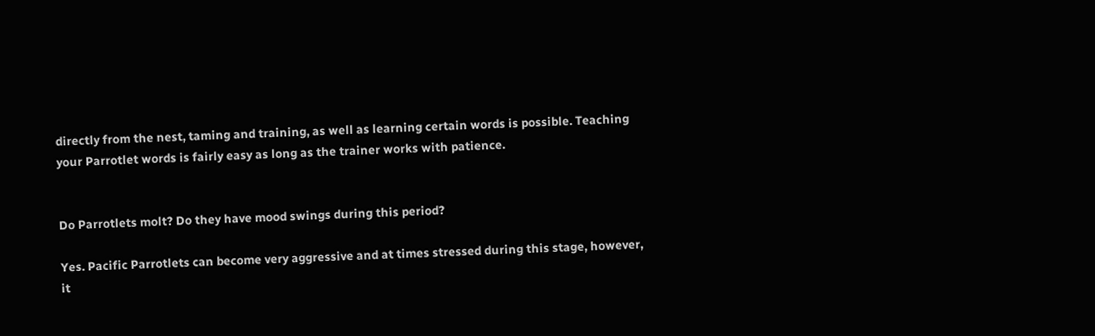directly from the nest, taming and training, as well as learning certain words is possible. Teaching your Parrotlet words is fairly easy as long as the trainer works with patience.


Do Parrotlets molt? Do they have mood swings during this period?

Yes. Pacific Parrotlets can become very aggressive and at times stressed during this stage, however, it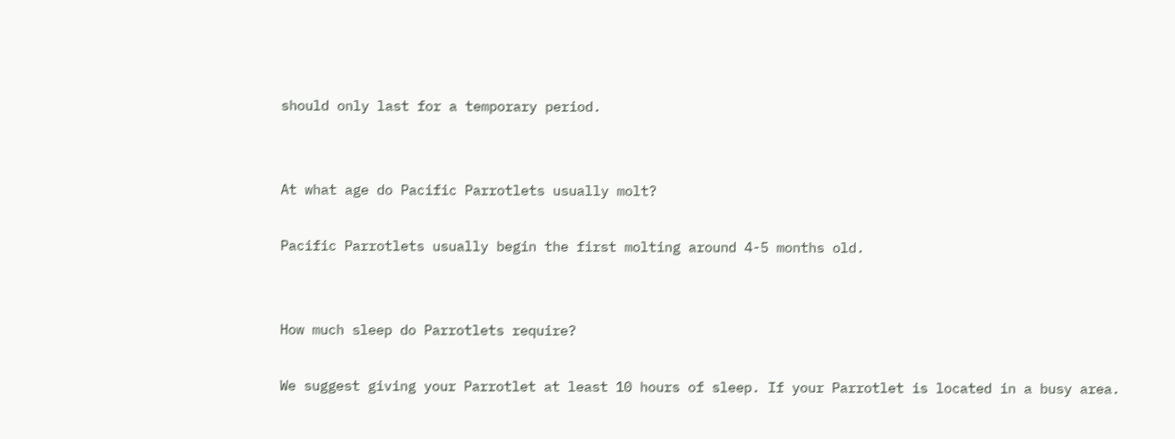should only last for a temporary period.


At what age do Pacific Parrotlets usually molt?

Pacific Parrotlets usually begin the first molting around 4-5 months old.


How much sleep do Parrotlets require?

We suggest giving your Parrotlet at least 10 hours of sleep. If your Parrotlet is located in a busy area.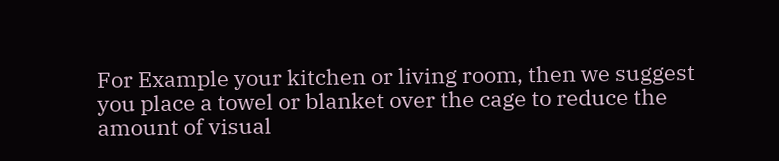For Example your kitchen or living room, then we suggest you place a towel or blanket over the cage to reduce the amount of visual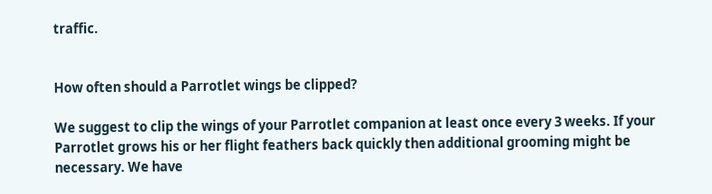traffic.


How often should a Parrotlet wings be clipped?

We suggest to clip the wings of your Parrotlet companion at least once every 3 weeks. If your Parrotlet grows his or her flight feathers back quickly then additional grooming might be necessary. We have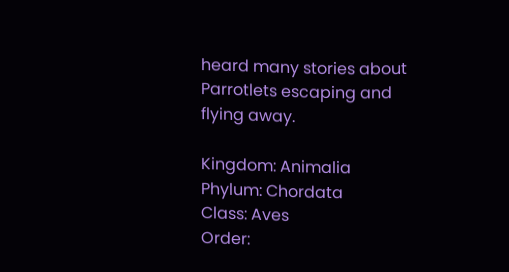heard many stories about Parrotlets escaping and flying away.

Kingdom: Animalia
Phylum: Chordata
Class: Aves
Order: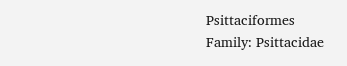Psittaciformes
Family: Psittacidae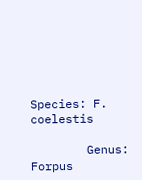Species: F. coelestis

        Genus: Forpus